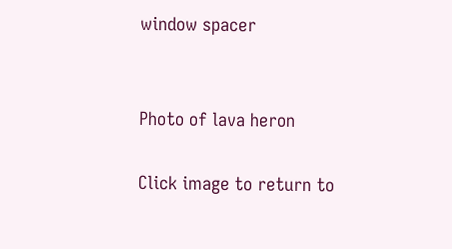window spacer


Photo of lava heron

Click image to return to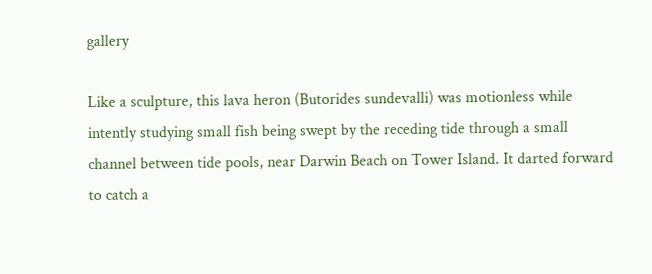gallery

Like a sculpture, this lava heron (Butorides sundevalli) was motionless while intently studying small fish being swept by the receding tide through a small channel between tide pools, near Darwin Beach on Tower Island. It darted forward to catch a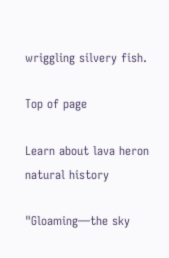wriggling silvery fish.

Top of page

Learn about lava heron natural history

"Gloaming—the sky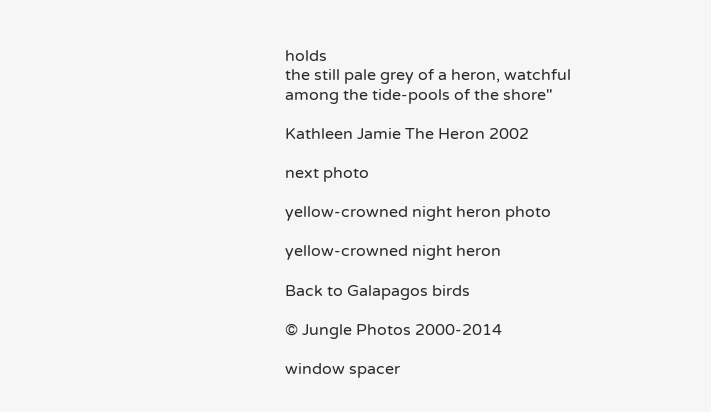holds
the still pale grey of a heron, watchful
among the tide-pools of the shore"

Kathleen Jamie The Heron 2002

next photo

yellow-crowned night heron photo

yellow-crowned night heron

Back to Galapagos birds

© Jungle Photos 2000-2014

window spacer